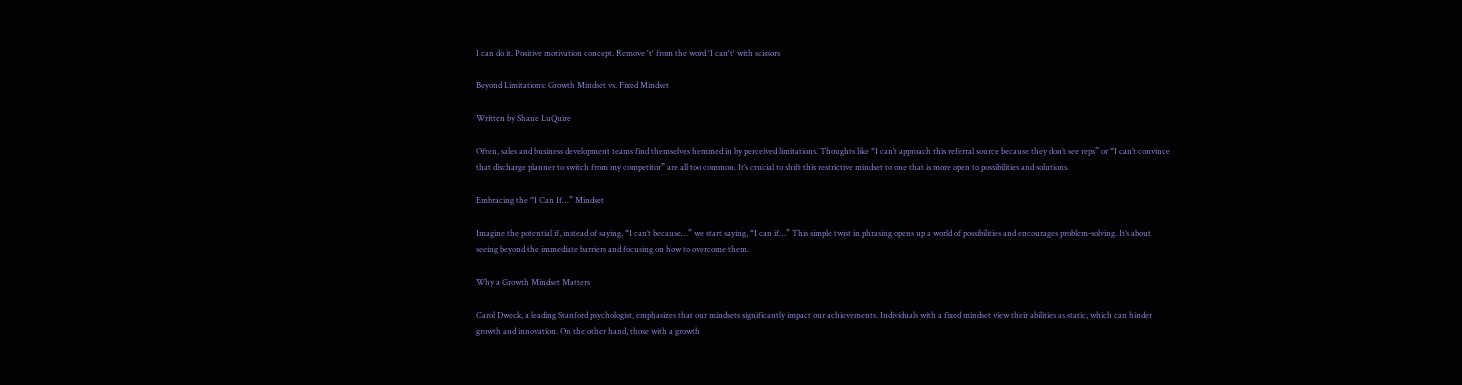I can do it. Positive motivation concept. Remove 't' from the word 'I can't' with scissors

Beyond Limitations: Growth Mindset vs. Fixed Mindset

Written by Shane LuQuire

Often, sales and business development teams find themselves hemmed in by perceived limitations. Thoughts like “I can’t approach this referral source because they don’t see reps” or “I can’t convince that discharge planner to switch from my competitor” are all too common. It’s crucial to shift this restrictive mindset to one that is more open to possibilities and solutions.

Embracing the “I Can If…” Mindset

Imagine the potential if, instead of saying, “I can’t because…” we start saying, “I can if…” This simple twist in phrasing opens up a world of possibilities and encourages problem-solving. It’s about seeing beyond the immediate barriers and focusing on how to overcome them.

Why a Growth Mindset Matters

Carol Dweck, a leading Stanford psychologist, emphasizes that our mindsets significantly impact our achievements. Individuals with a fixed mindset view their abilities as static, which can hinder growth and innovation. On the other hand, those with a growth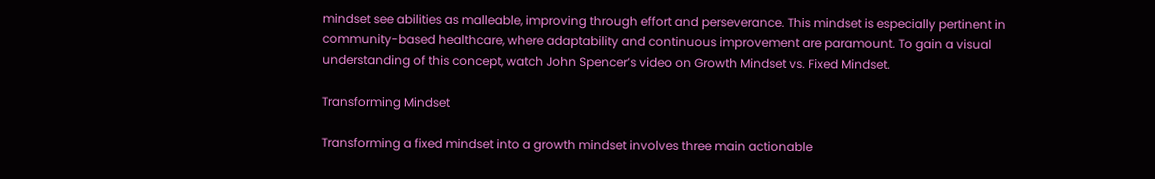mindset see abilities as malleable, improving through effort and perseverance. This mindset is especially pertinent in community-based healthcare, where adaptability and continuous improvement are paramount. To gain a visual understanding of this concept, watch John Spencer’s video on Growth Mindset vs. Fixed Mindset.

Transforming Mindset

Transforming a fixed mindset into a growth mindset involves three main actionable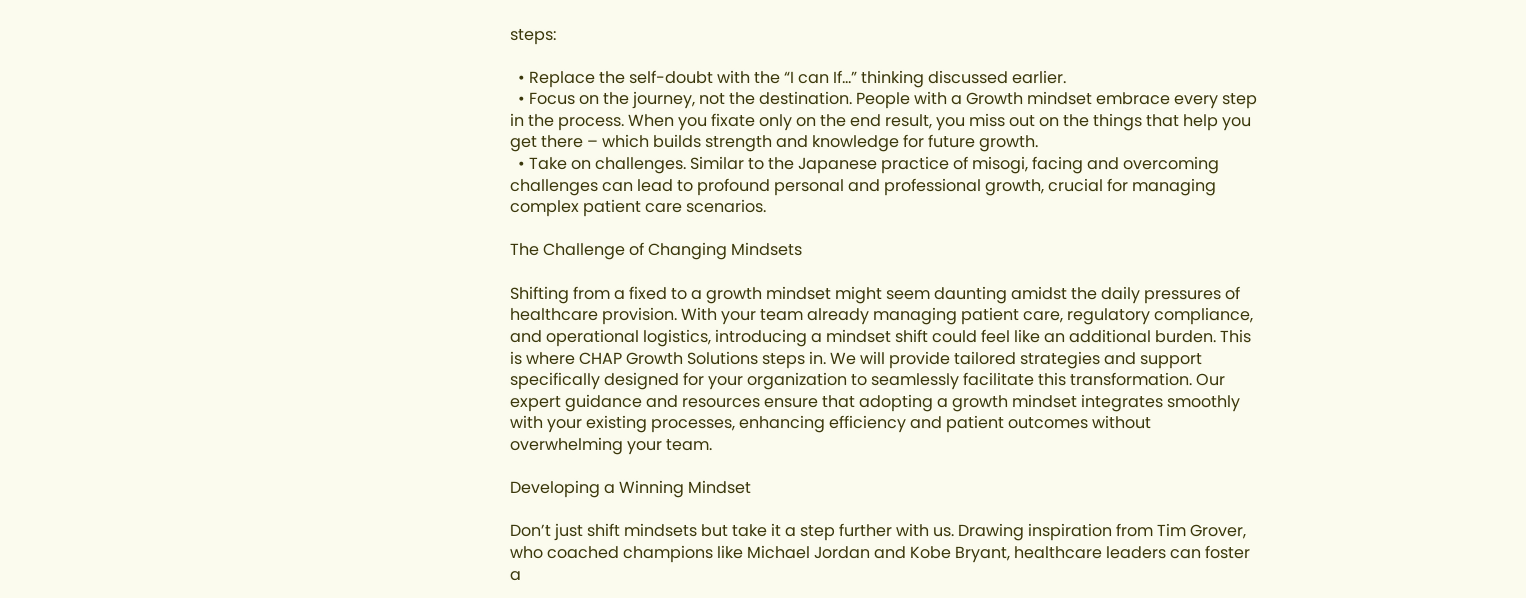steps:

  • Replace the self-doubt with the “I can If…” thinking discussed earlier.
  • Focus on the journey, not the destination. People with a Growth mindset embrace every step in the process. When you fixate only on the end result, you miss out on the things that help you get there – which builds strength and knowledge for future growth.
  • Take on challenges. Similar to the Japanese practice of misogi, facing and overcoming challenges can lead to profound personal and professional growth, crucial for managing complex patient care scenarios.

The Challenge of Changing Mindsets

Shifting from a fixed to a growth mindset might seem daunting amidst the daily pressures of healthcare provision. With your team already managing patient care, regulatory compliance, and operational logistics, introducing a mindset shift could feel like an additional burden. This is where CHAP Growth Solutions steps in. We will provide tailored strategies and support specifically designed for your organization to seamlessly facilitate this transformation. Our expert guidance and resources ensure that adopting a growth mindset integrates smoothly with your existing processes, enhancing efficiency and patient outcomes without overwhelming your team.

Developing a Winning Mindset

Don’t just shift mindsets but take it a step further with us. Drawing inspiration from Tim Grover, who coached champions like Michael Jordan and Kobe Bryant, healthcare leaders can foster a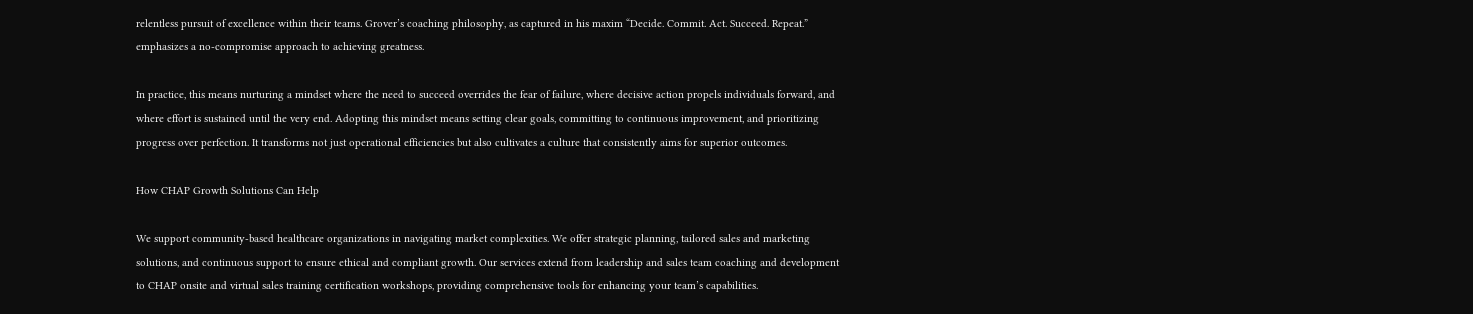relentless pursuit of excellence within their teams. Grover’s coaching philosophy, as captured in his maxim “Decide. Commit. Act. Succeed. Repeat.” emphasizes a no-compromise approach to achieving greatness.

In practice, this means nurturing a mindset where the need to succeed overrides the fear of failure, where decisive action propels individuals forward, and where effort is sustained until the very end. Adopting this mindset means setting clear goals, committing to continuous improvement, and prioritizing progress over perfection. It transforms not just operational efficiencies but also cultivates a culture that consistently aims for superior outcomes.

How CHAP Growth Solutions Can Help

We support community-based healthcare organizations in navigating market complexities. We offer strategic planning, tailored sales and marketing solutions, and continuous support to ensure ethical and compliant growth. Our services extend from leadership and sales team coaching and development to CHAP onsite and virtual sales training certification workshops, providing comprehensive tools for enhancing your team’s capabilities.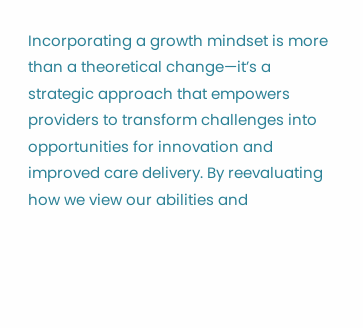Incorporating a growth mindset is more than a theoretical change—it’s a strategic approach that empowers providers to transform challenges into opportunities for innovation and improved care delivery. By reevaluating how we view our abilities and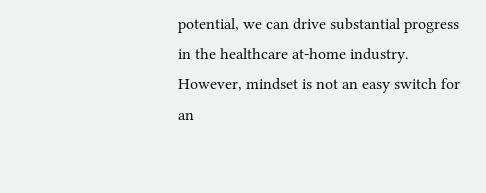potential, we can drive substantial progress in the healthcare at-home industry. However, mindset is not an easy switch for an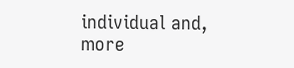individual and, more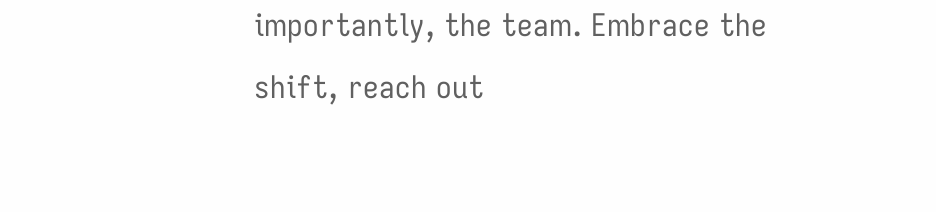importantly, the team. Embrace the shift, reach out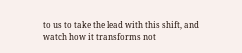to us to take the lead with this shift, and watch how it transforms not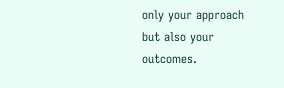only your approach but also your outcomes.